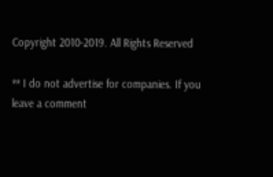Copyright 2010-2019. All Rights Reserved

** I do not advertise for companies. If you leave a comment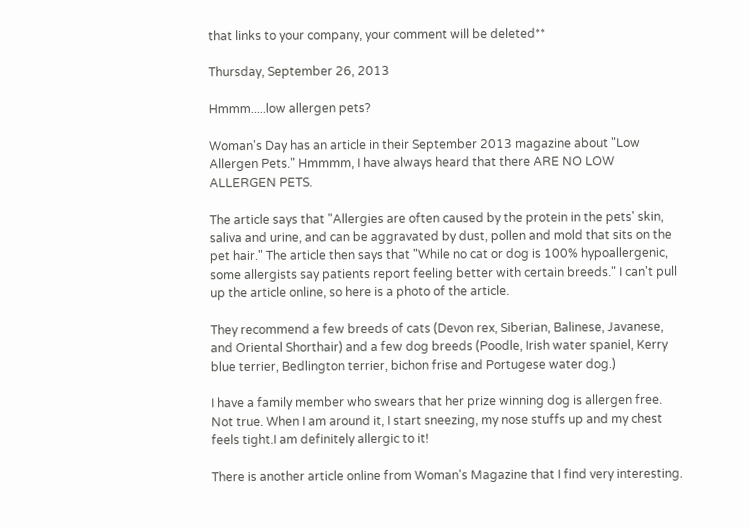that links to your company, your comment will be deleted**

Thursday, September 26, 2013

Hmmm.....low allergen pets?

Woman's Day has an article in their September 2013 magazine about "Low Allergen Pets." Hmmmm, I have always heard that there ARE NO LOW ALLERGEN PETS.

The article says that "Allergies are often caused by the protein in the pets' skin, saliva and urine, and can be aggravated by dust, pollen and mold that sits on the pet hair." The article then says that "While no cat or dog is 100% hypoallergenic, some allergists say patients report feeling better with certain breeds." I can't pull up the article online, so here is a photo of the article.

They recommend a few breeds of cats (Devon rex, Siberian, Balinese, Javanese, and Oriental Shorthair) and a few dog breeds (Poodle, Irish water spaniel, Kerry blue terrier, Bedlington terrier, bichon frise and Portugese water dog.)

I have a family member who swears that her prize winning dog is allergen free. Not true. When I am around it, I start sneezing, my nose stuffs up and my chest feels tight.I am definitely allergic to it!

There is another article online from Woman's Magazine that I find very interesting.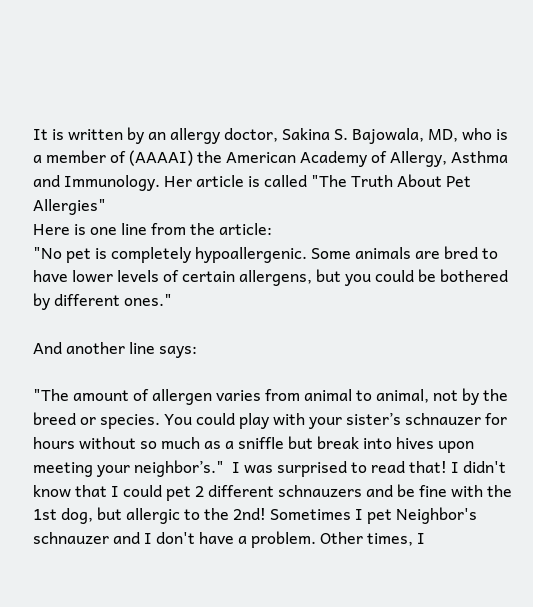It is written by an allergy doctor, Sakina S. Bajowala, MD, who is a member of (AAAAI) the American Academy of Allergy, Asthma and Immunology. Her article is called "The Truth About Pet Allergies"
Here is one line from the article:
"No pet is completely hypoallergenic. Some animals are bred to have lower levels of certain allergens, but you could be bothered by different ones."

And another line says:

"The amount of allergen varies from animal to animal, not by the breed or species. You could play with your sister’s schnauzer for hours without so much as a sniffle but break into hives upon meeting your neighbor’s."  I was surprised to read that! I didn't know that I could pet 2 different schnauzers and be fine with the 1st dog, but allergic to the 2nd! Sometimes I pet Neighbor's schnauzer and I don't have a problem. Other times, I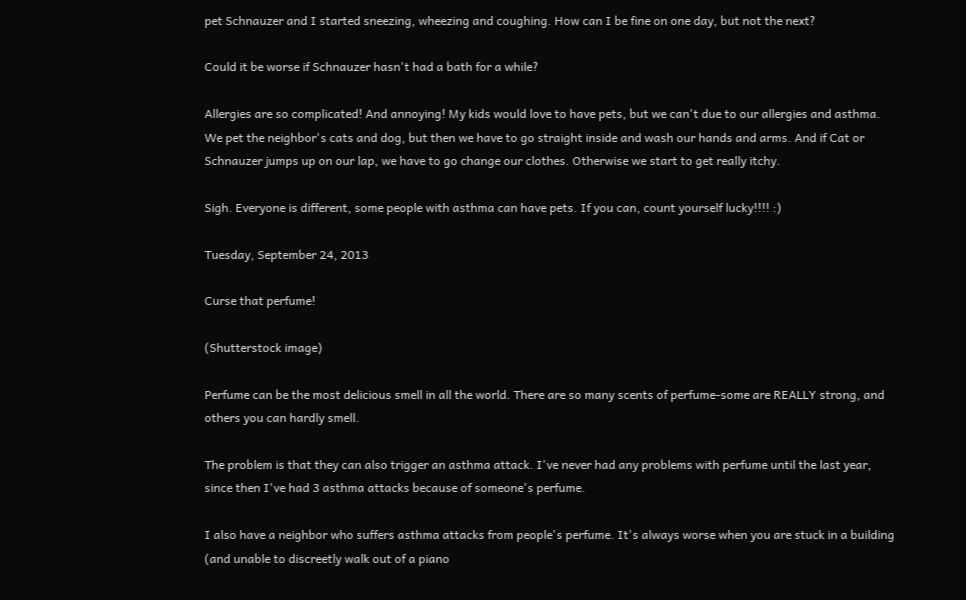pet Schnauzer and I started sneezing, wheezing and coughing. How can I be fine on one day, but not the next?

Could it be worse if Schnauzer hasn't had a bath for a while?

Allergies are so complicated! And annoying! My kids would love to have pets, but we can't due to our allergies and asthma. We pet the neighbor's cats and dog, but then we have to go straight inside and wash our hands and arms. And if Cat or Schnauzer jumps up on our lap, we have to go change our clothes. Otherwise we start to get really itchy.

Sigh. Everyone is different, some people with asthma can have pets. If you can, count yourself lucky!!!! :)

Tuesday, September 24, 2013

Curse that perfume!

(Shutterstock image)

Perfume can be the most delicious smell in all the world. There are so many scents of perfume-some are REALLY strong, and others you can hardly smell.

The problem is that they can also trigger an asthma attack. I've never had any problems with perfume until the last year, since then I've had 3 asthma attacks because of someone's perfume.

I also have a neighbor who suffers asthma attacks from people's perfume. It's always worse when you are stuck in a building (and unable to discreetly walk out of a piano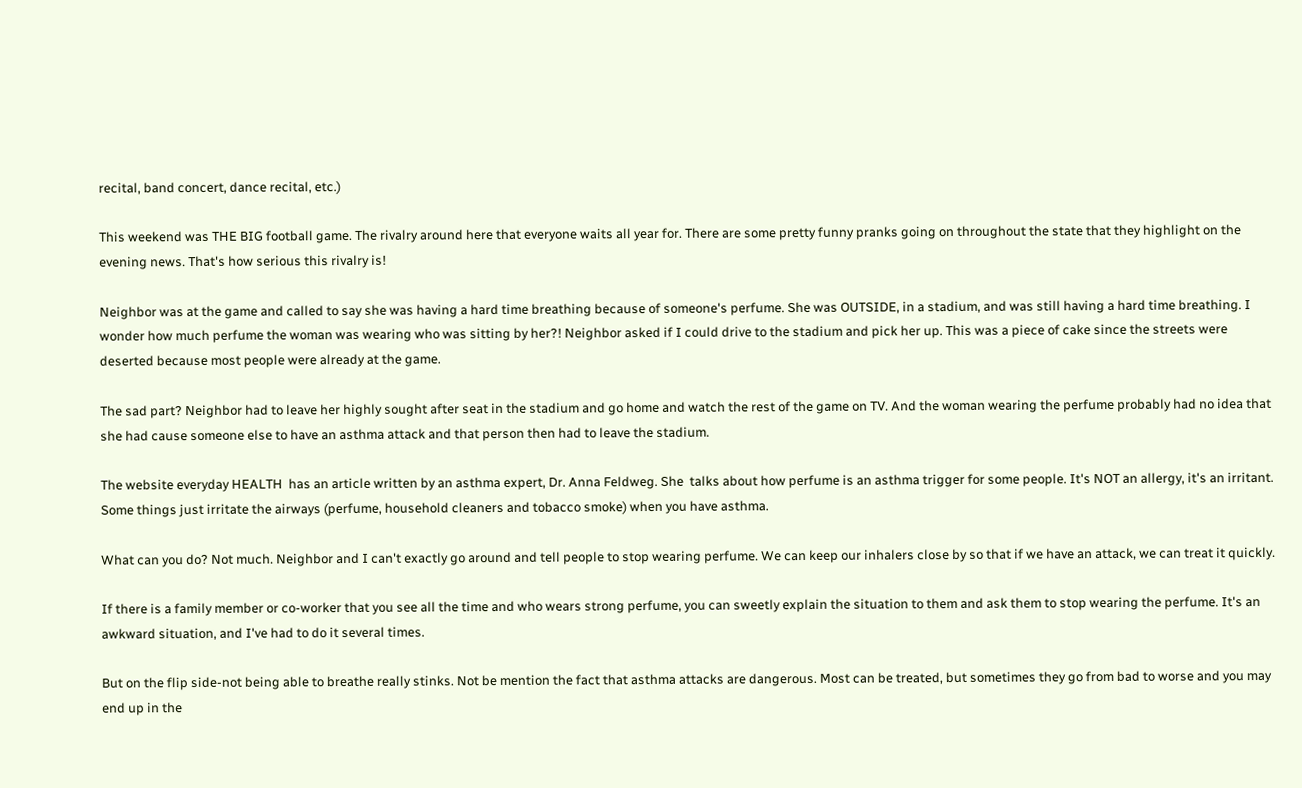recital, band concert, dance recital, etc.)

This weekend was THE BIG football game. The rivalry around here that everyone waits all year for. There are some pretty funny pranks going on throughout the state that they highlight on the evening news. That's how serious this rivalry is!

Neighbor was at the game and called to say she was having a hard time breathing because of someone's perfume. She was OUTSIDE, in a stadium, and was still having a hard time breathing. I wonder how much perfume the woman was wearing who was sitting by her?! Neighbor asked if I could drive to the stadium and pick her up. This was a piece of cake since the streets were deserted because most people were already at the game.

The sad part? Neighbor had to leave her highly sought after seat in the stadium and go home and watch the rest of the game on TV. And the woman wearing the perfume probably had no idea that she had cause someone else to have an asthma attack and that person then had to leave the stadium.

The website everyday HEALTH  has an article written by an asthma expert, Dr. Anna Feldweg. She  talks about how perfume is an asthma trigger for some people. It's NOT an allergy, it's an irritant. Some things just irritate the airways (perfume, household cleaners and tobacco smoke) when you have asthma.

What can you do? Not much. Neighbor and I can't exactly go around and tell people to stop wearing perfume. We can keep our inhalers close by so that if we have an attack, we can treat it quickly.

If there is a family member or co-worker that you see all the time and who wears strong perfume, you can sweetly explain the situation to them and ask them to stop wearing the perfume. It's an awkward situation, and I've had to do it several times.

But on the flip side-not being able to breathe really stinks. Not be mention the fact that asthma attacks are dangerous. Most can be treated, but sometimes they go from bad to worse and you may end up in the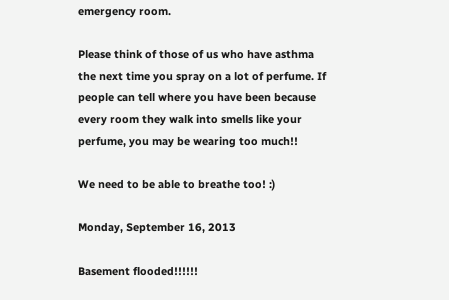emergency room.

Please think of those of us who have asthma the next time you spray on a lot of perfume. If people can tell where you have been because every room they walk into smells like your perfume, you may be wearing too much!!

We need to be able to breathe too! :)

Monday, September 16, 2013

Basement flooded!!!!!!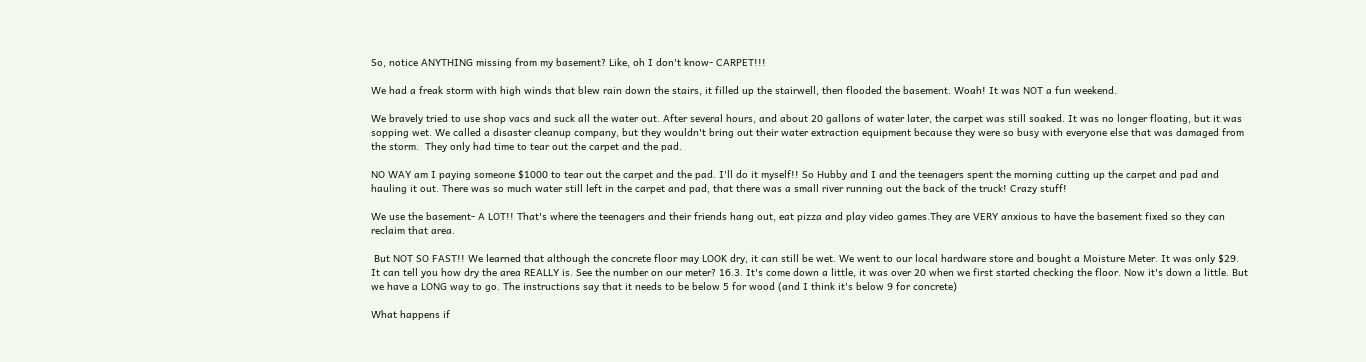So, notice ANYTHING missing from my basement? Like, oh I don't know- CARPET!!!

We had a freak storm with high winds that blew rain down the stairs, it filled up the stairwell, then flooded the basement. Woah! It was NOT a fun weekend.

We bravely tried to use shop vacs and suck all the water out. After several hours, and about 20 gallons of water later, the carpet was still soaked. It was no longer floating, but it was sopping wet. We called a disaster cleanup company, but they wouldn't bring out their water extraction equipment because they were so busy with everyone else that was damaged from the storm.  They only had time to tear out the carpet and the pad.

NO WAY am I paying someone $1000 to tear out the carpet and the pad. I'll do it myself!! So Hubby and I and the teenagers spent the morning cutting up the carpet and pad and hauling it out. There was so much water still left in the carpet and pad, that there was a small river running out the back of the truck! Crazy stuff!

We use the basement- A LOT!! That's where the teenagers and their friends hang out, eat pizza and play video games.They are VERY anxious to have the basement fixed so they can reclaim that area.

 But NOT SO FAST!! We learned that although the concrete floor may LOOK dry, it can still be wet. We went to our local hardware store and bought a Moisture Meter. It was only $29. It can tell you how dry the area REALLY is. See the number on our meter? 16.3. It's come down a little, it was over 20 when we first started checking the floor. Now it's down a little. But we have a LONG way to go. The instructions say that it needs to be below 5 for wood (and I think it's below 9 for concrete)

What happens if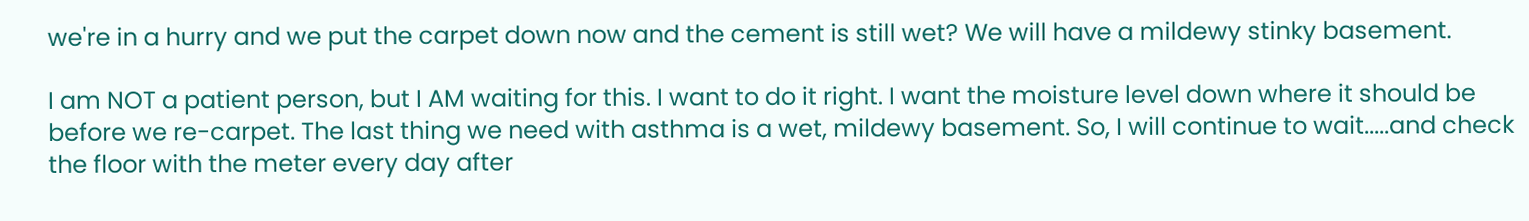we're in a hurry and we put the carpet down now and the cement is still wet? We will have a mildewy stinky basement.

I am NOT a patient person, but I AM waiting for this. I want to do it right. I want the moisture level down where it should be before we re-carpet. The last thing we need with asthma is a wet, mildewy basement. So, I will continue to wait.....and check the floor with the meter every day after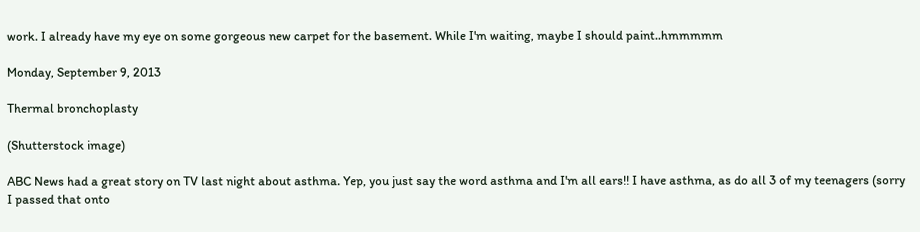work. I already have my eye on some gorgeous new carpet for the basement. While I'm waiting, maybe I should paint..hmmmmm

Monday, September 9, 2013

Thermal bronchoplasty

(Shutterstock image)

ABC News had a great story on TV last night about asthma. Yep, you just say the word asthma and I'm all ears!! I have asthma, as do all 3 of my teenagers (sorry I passed that onto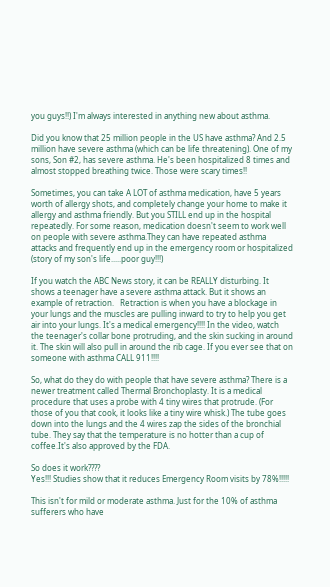you guys!!) I'm always interested in anything new about asthma.

Did you know that 25 million people in the US have asthma? And 2.5 million have severe asthma (which can be life threatening). One of my sons, Son #2, has severe asthma. He's been hospitalized 8 times and almost stopped breathing twice. Those were scary times!!

Sometimes, you can take A LOT of asthma medication, have 5 years worth of allergy shots, and completely change your home to make it allergy and asthma friendly. But you STILL end up in the hospital repeatedly. For some reason, medication doesn't seem to work well on people with severe asthma.They can have repeated asthma attacks and frequently end up in the emergency room or hospitalized (story of my son's life.....poor guy!!!)

If you watch the ABC News story, it can be REALLY disturbing. It shows a teenager have a severe asthma attack. But it shows an example of retraction.   Retraction is when you have a blockage in your lungs and the muscles are pulling inward to try to help you get air into your lungs. It's a medical emergency!!!! In the video, watch the teenager's collar bone protruding, and the skin sucking in around it. The skin will also pull in around the rib cage. If you ever see that on someone with asthma CALL 911!!!!

So, what do they do with people that have severe asthma? There is a newer treatment called Thermal Bronchoplasty. It is a medical procedure that uses a probe with 4 tiny wires that protrude. (For those of you that cook, it looks like a tiny wire whisk.) The tube goes down into the lungs and the 4 wires zap the sides of the bronchial tube. They say that the temperature is no hotter than a cup of coffee.It's also approved by the FDA.

So does it work????
Yes!!! Studies show that it reduces Emergency Room visits by 78%!!!!!

This isn't for mild or moderate asthma. Just for the 10% of asthma sufferers who have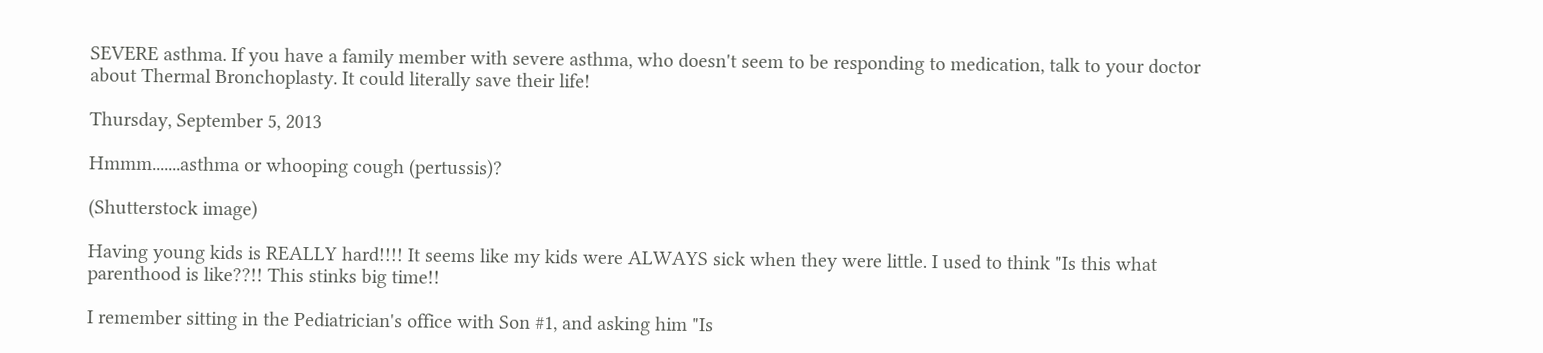SEVERE asthma. If you have a family member with severe asthma, who doesn't seem to be responding to medication, talk to your doctor about Thermal Bronchoplasty. It could literally save their life!

Thursday, September 5, 2013

Hmmm.......asthma or whooping cough (pertussis)?

(Shutterstock image)

Having young kids is REALLY hard!!!! It seems like my kids were ALWAYS sick when they were little. I used to think "Is this what parenthood is like??!! This stinks big time!!

I remember sitting in the Pediatrician's office with Son #1, and asking him "Is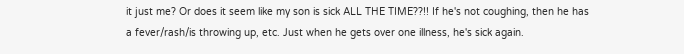it just me? Or does it seem like my son is sick ALL THE TIME??!! If he's not coughing, then he has a fever/rash/is throwing up, etc. Just when he gets over one illness, he's sick again.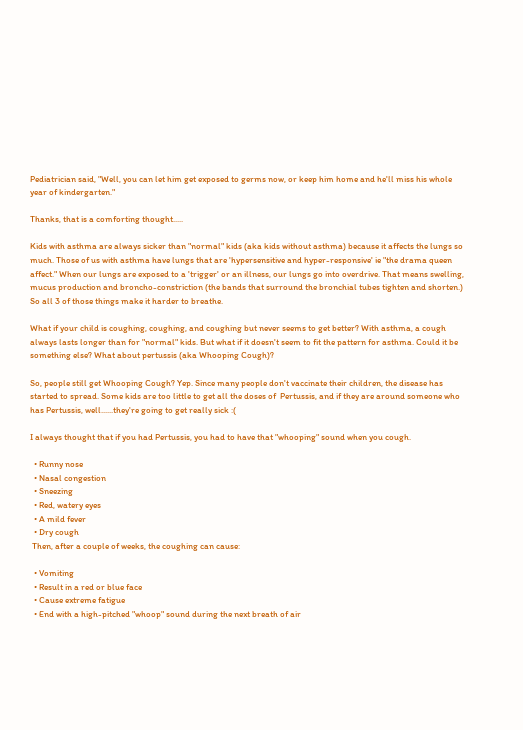Pediatrician said, "Well, you can let him get exposed to germs now, or keep him home and he'll miss his whole year of kindergarten."

Thanks, that is a comforting thought.....

Kids with asthma are always sicker than "normal" kids (aka kids without asthma) because it affects the lungs so much. Those of us with asthma have lungs that are 'hypersensitive and hyper-responsive' ie "the drama queen affect." When our lungs are exposed to a 'trigger' or an illness, our lungs go into overdrive. That means swelling, mucus production and broncho-constriction (the bands that surround the bronchial tubes tighten and shorten.) So all 3 of those things make it harder to breathe.

What if your child is coughing, coughing, and coughing but never seems to get better? With asthma, a cough always lasts longer than for "normal" kids. But what if it doesn't seem to fit the pattern for asthma. Could it be something else? What about pertussis (aka Whooping Cough)?

So, people still get Whooping Cough? Yep. Since many people don't vaccinate their children, the disease has started to spread. Some kids are too little to get all the doses of  Pertussis, and if they are around someone who has Pertussis, well......they're going to get really sick :(

I always thought that if you had Pertussis, you had to have that "whooping" sound when you cough.

  • Runny nose
  • Nasal congestion
  • Sneezing
  • Red, watery eyes
  • A mild fever
  • Dry cough
 Then, after a couple of weeks, the coughing can cause:

  • Vomiting
  • Result in a red or blue face
  • Cause extreme fatigue
  • End with a high-pitched "whoop" sound during the next breath of air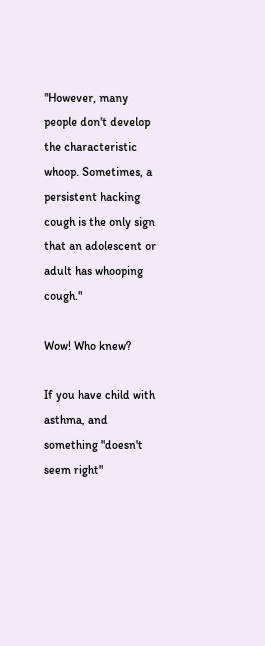"However, many people don't develop the characteristic whoop. Sometimes, a persistent hacking cough is the only sign that an adolescent or adult has whooping cough."

Wow! Who knew?

If you have child with asthma, and something "doesn't seem right"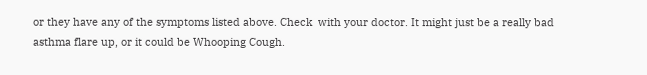or they have any of the symptoms listed above. Check  with your doctor. It might just be a really bad asthma flare up, or it could be Whooping Cough.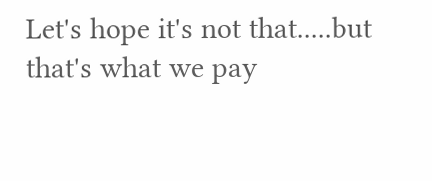Let's hope it's not that.....but that's what we pay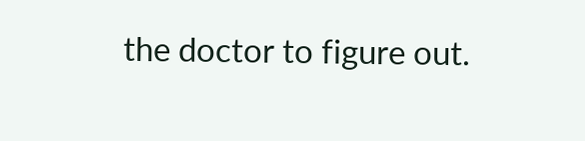the doctor to figure out.